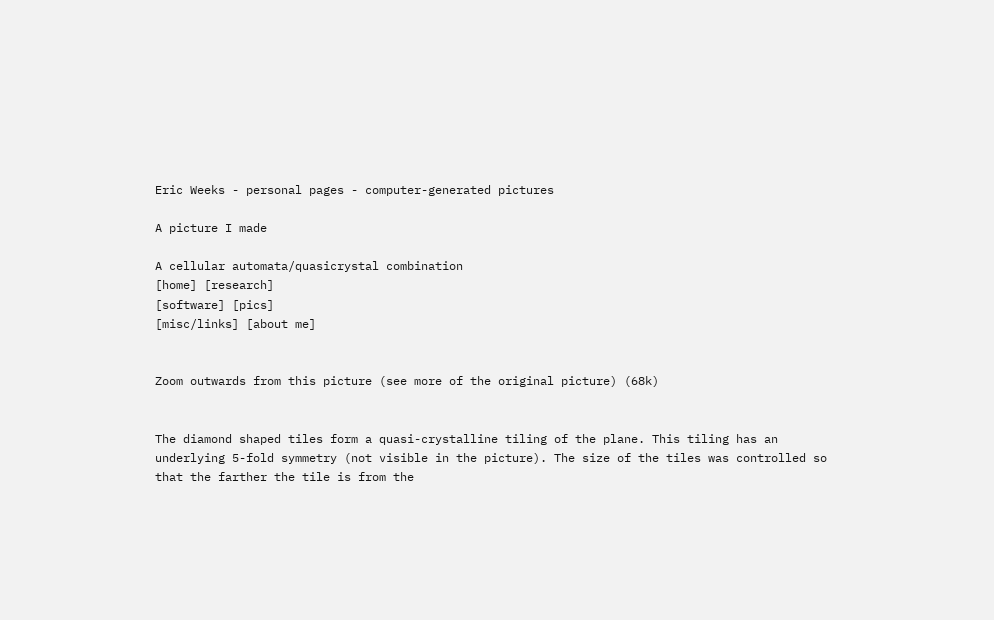Eric Weeks - personal pages - computer-generated pictures

A picture I made

A cellular automata/quasicrystal combination
[home] [research]
[software] [pics]
[misc/links] [about me]


Zoom outwards from this picture (see more of the original picture) (68k)


The diamond shaped tiles form a quasi-crystalline tiling of the plane. This tiling has an underlying 5-fold symmetry (not visible in the picture). The size of the tiles was controlled so that the farther the tile is from the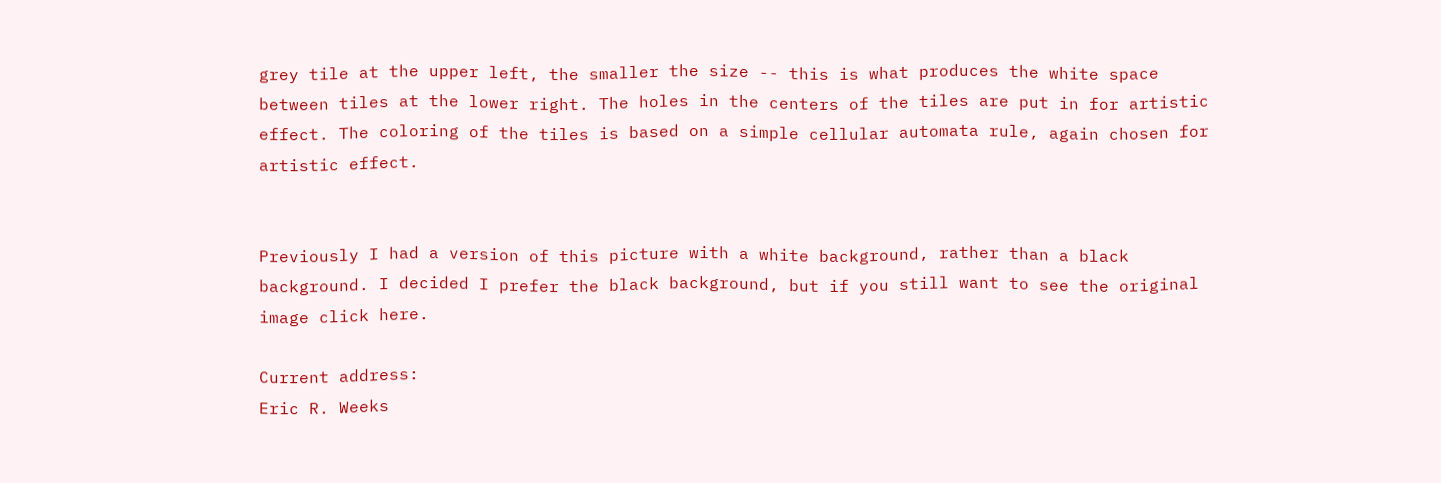grey tile at the upper left, the smaller the size -- this is what produces the white space between tiles at the lower right. The holes in the centers of the tiles are put in for artistic effect. The coloring of the tiles is based on a simple cellular automata rule, again chosen for artistic effect.


Previously I had a version of this picture with a white background, rather than a black background. I decided I prefer the black background, but if you still want to see the original image click here.

Current address:
Eric R. Weeks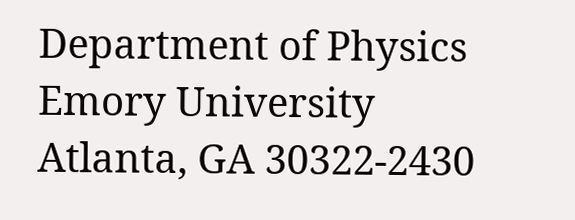Department of Physics
Emory University
Atlanta, GA 30322-2430